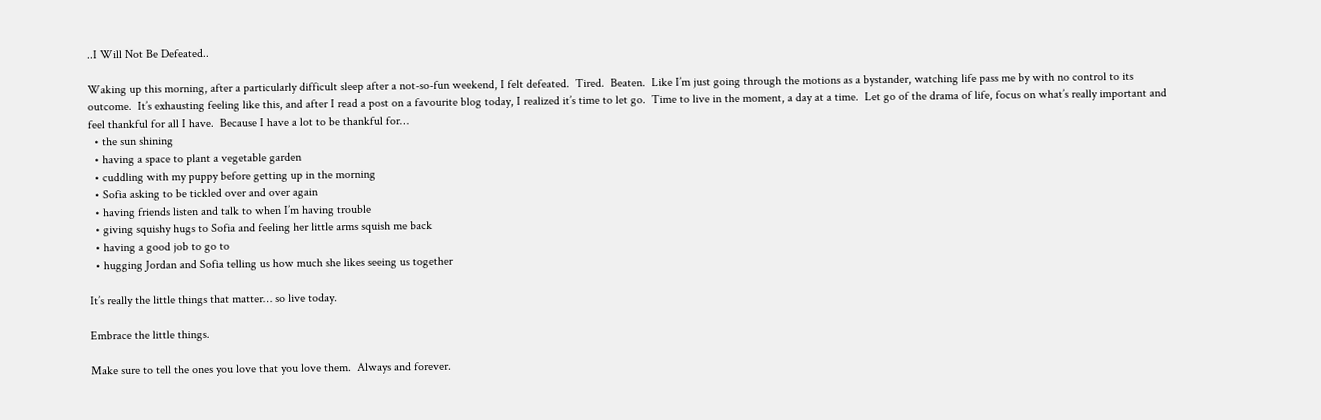..I Will Not Be Defeated..

Waking up this morning, after a particularly difficult sleep after a not-so-fun weekend, I felt defeated.  Tired.  Beaten.  Like I’m just going through the motions as a bystander, watching life pass me by with no control to its outcome.  It’s exhausting feeling like this, and after I read a post on a favourite blog today, I realized it’s time to let go.  Time to live in the moment, a day at a time.  Let go of the drama of life, focus on what’s really important and feel thankful for all I have.  Because I have a lot to be thankful for…
  • the sun shining
  • having a space to plant a vegetable garden
  • cuddling with my puppy before getting up in the morning
  • Sofia asking to be tickled over and over again
  • having friends listen and talk to when I’m having trouble
  • giving squishy hugs to Sofia and feeling her little arms squish me back
  • having a good job to go to
  • hugging Jordan and Sofia telling us how much she likes seeing us together

It’s really the little things that matter… so live today.

Embrace the little things.

Make sure to tell the ones you love that you love them.  Always and forever.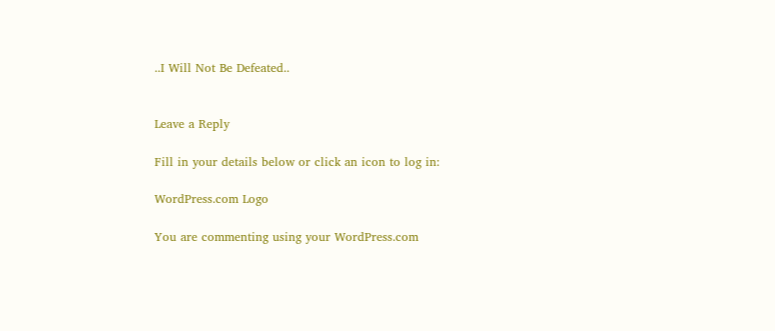..I Will Not Be Defeated..


Leave a Reply

Fill in your details below or click an icon to log in:

WordPress.com Logo

You are commenting using your WordPress.com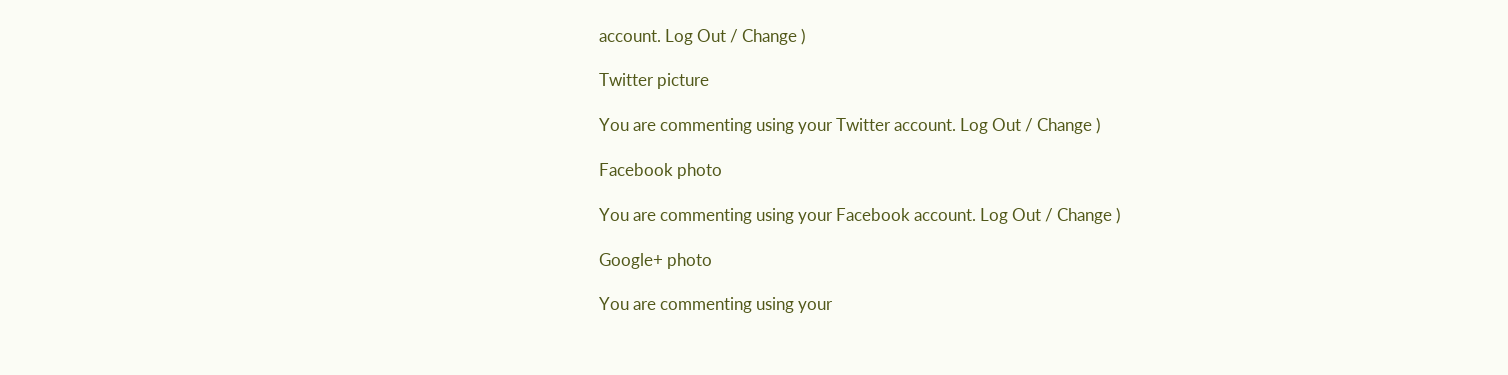account. Log Out / Change )

Twitter picture

You are commenting using your Twitter account. Log Out / Change )

Facebook photo

You are commenting using your Facebook account. Log Out / Change )

Google+ photo

You are commenting using your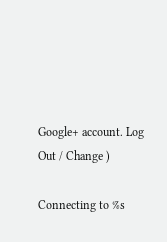Google+ account. Log Out / Change )

Connecting to %s